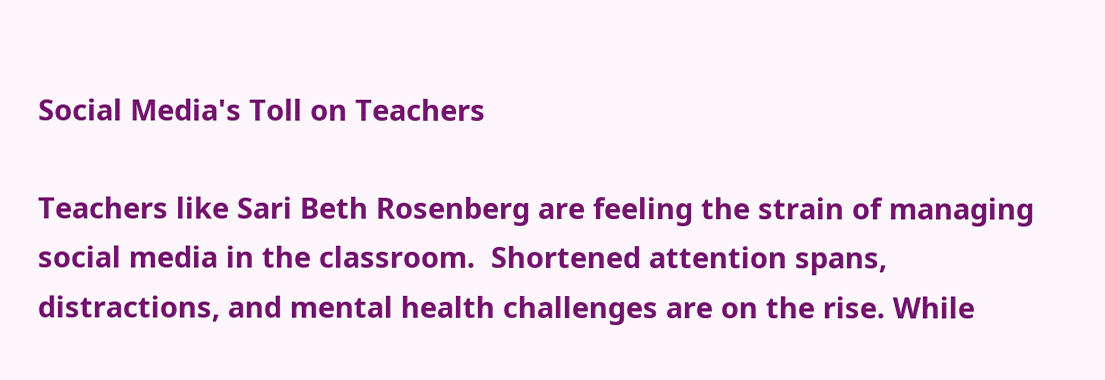Social Media's Toll on Teachers

Teachers like Sari Beth Rosenberg are feeling the strain of managing social media in the classroom.  Shortened attention spans, distractions, and mental health challenges are on the rise. While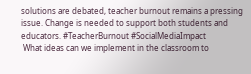solutions are debated, teacher burnout remains a pressing issue. Change is needed to support both students and educators. #TeacherBurnout #SocialMediaImpact
 What ideas can we implement in the classroom to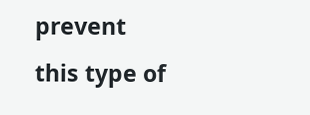prevent this type of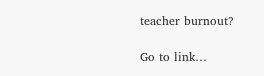teacher burnout?

Go to link…